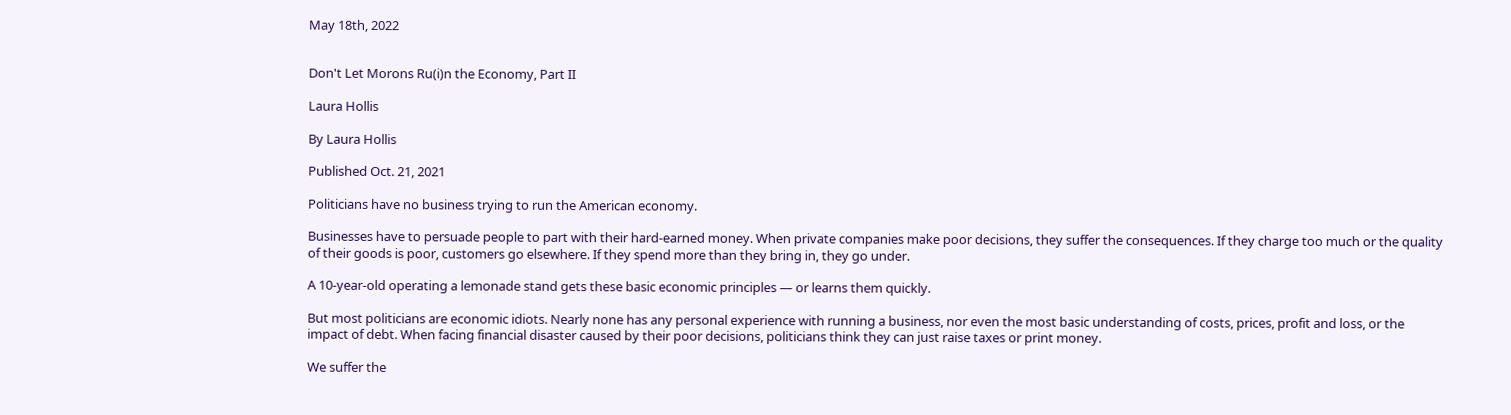May 18th, 2022


Don't Let Morons Ru(i)n the Economy, Part II

Laura Hollis

By Laura Hollis

Published Oct. 21, 2021

Politicians have no business trying to run the American economy.

Businesses have to persuade people to part with their hard-earned money. When private companies make poor decisions, they suffer the consequences. If they charge too much or the quality of their goods is poor, customers go elsewhere. If they spend more than they bring in, they go under.

A 10-year-old operating a lemonade stand gets these basic economic principles — or learns them quickly.

But most politicians are economic idiots. Nearly none has any personal experience with running a business, nor even the most basic understanding of costs, prices, profit and loss, or the impact of debt. When facing financial disaster caused by their poor decisions, politicians think they can just raise taxes or print money.

We suffer the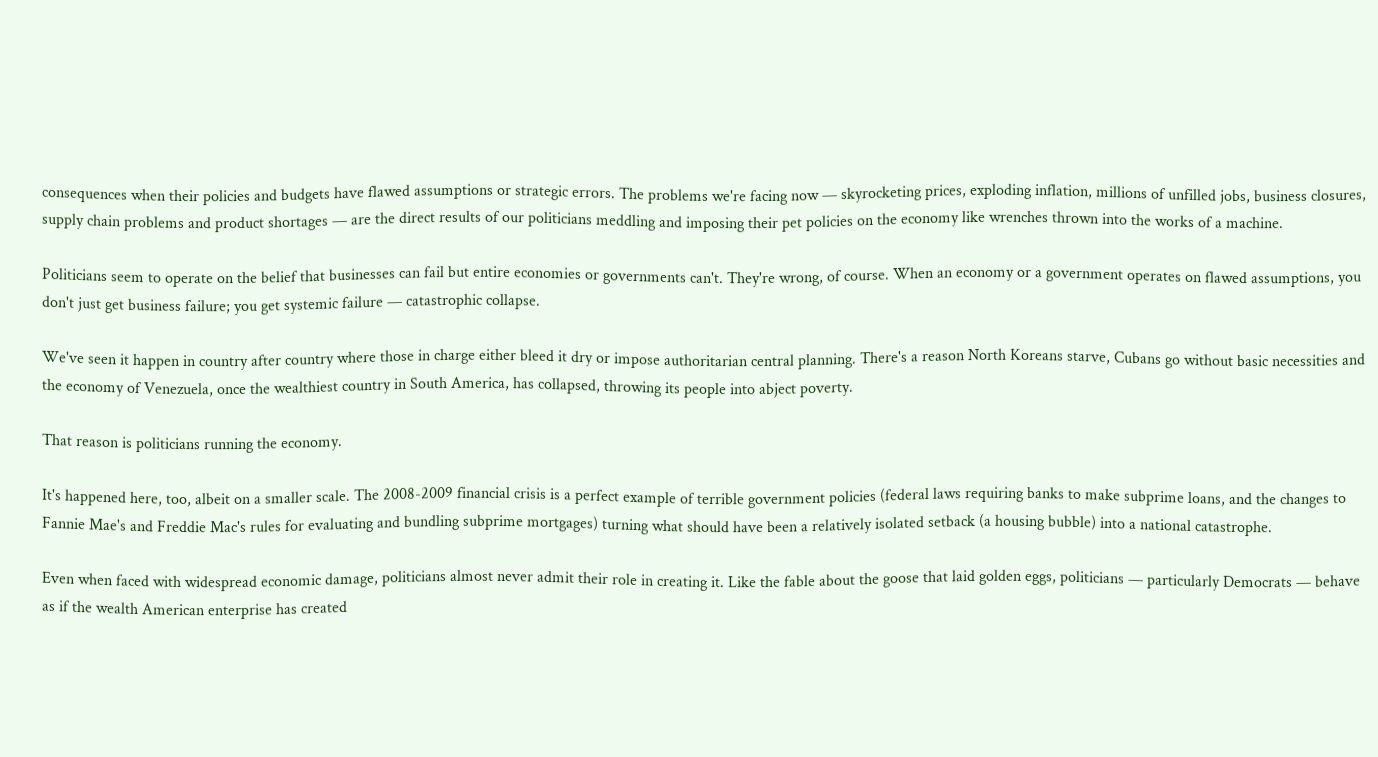consequences when their policies and budgets have flawed assumptions or strategic errors. The problems we're facing now — skyrocketing prices, exploding inflation, millions of unfilled jobs, business closures, supply chain problems and product shortages — are the direct results of our politicians meddling and imposing their pet policies on the economy like wrenches thrown into the works of a machine.

Politicians seem to operate on the belief that businesses can fail but entire economies or governments can't. They're wrong, of course. When an economy or a government operates on flawed assumptions, you don't just get business failure; you get systemic failure — catastrophic collapse.

We've seen it happen in country after country where those in charge either bleed it dry or impose authoritarian central planning. There's a reason North Koreans starve, Cubans go without basic necessities and the economy of Venezuela, once the wealthiest country in South America, has collapsed, throwing its people into abject poverty.

That reason is politicians running the economy.

It's happened here, too, albeit on a smaller scale. The 2008-2009 financial crisis is a perfect example of terrible government policies (federal laws requiring banks to make subprime loans, and the changes to Fannie Mae's and Freddie Mac's rules for evaluating and bundling subprime mortgages) turning what should have been a relatively isolated setback (a housing bubble) into a national catastrophe.

Even when faced with widespread economic damage, politicians almost never admit their role in creating it. Like the fable about the goose that laid golden eggs, politicians — particularly Democrats — behave as if the wealth American enterprise has created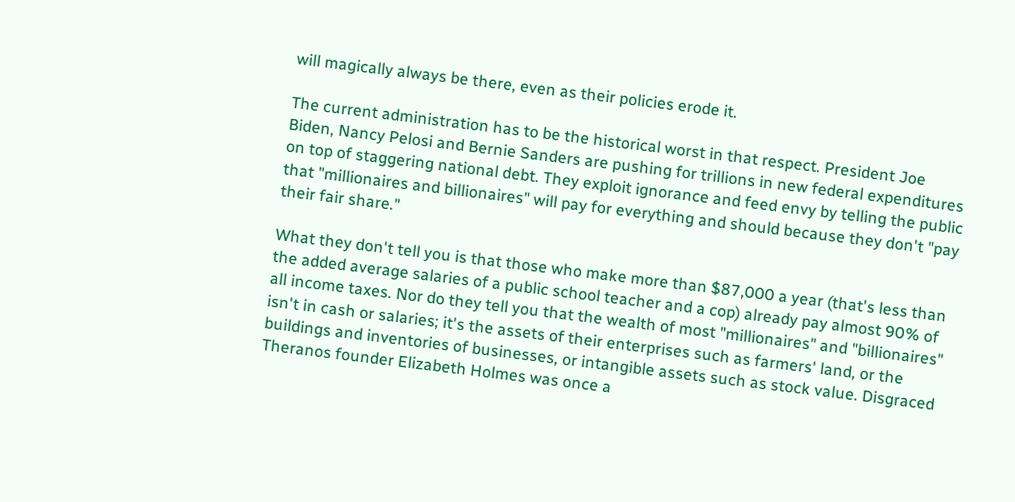will magically always be there, even as their policies erode it.

The current administration has to be the historical worst in that respect. President Joe Biden, Nancy Pelosi and Bernie Sanders are pushing for trillions in new federal expenditures on top of staggering national debt. They exploit ignorance and feed envy by telling the public that "millionaires and billionaires" will pay for everything and should because they don't "pay their fair share."

What they don't tell you is that those who make more than $87,000 a year (that's less than the added average salaries of a public school teacher and a cop) already pay almost 90% of all income taxes. Nor do they tell you that the wealth of most "millionaires" and "billionaires" isn't in cash or salaries; it's the assets of their enterprises such as farmers' land, or the buildings and inventories of businesses, or intangible assets such as stock value. Disgraced Theranos founder Elizabeth Holmes was once a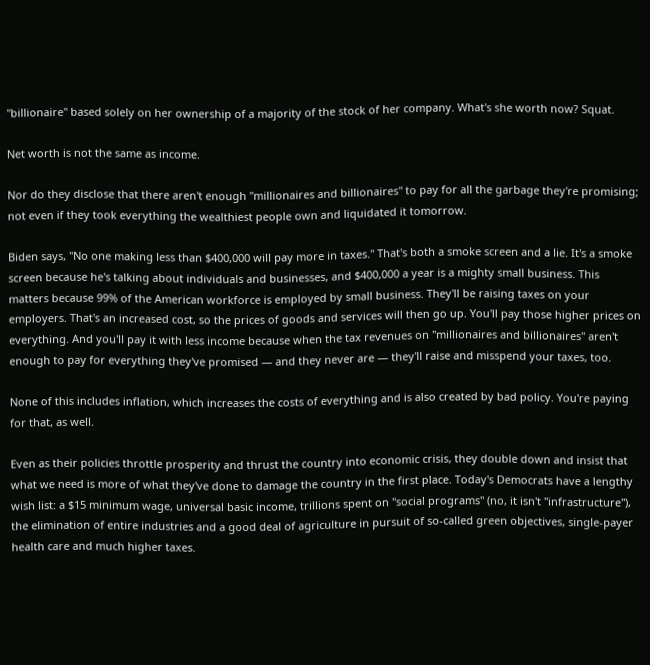"billionaire" based solely on her ownership of a majority of the stock of her company. What's she worth now? Squat.

Net worth is not the same as income.

Nor do they disclose that there aren't enough "millionaires and billionaires" to pay for all the garbage they're promising; not even if they took everything the wealthiest people own and liquidated it tomorrow.

Biden says, "No one making less than $400,000 will pay more in taxes." That's both a smoke screen and a lie. It's a smoke screen because he's talking about individuals and businesses, and $400,000 a year is a mighty small business. This matters because 99% of the American workforce is employed by small business. They'll be raising taxes on your employers. That's an increased cost, so the prices of goods and services will then go up. You'll pay those higher prices on everything. And you'll pay it with less income because when the tax revenues on "millionaires and billionaires" aren't enough to pay for everything they've promised — and they never are — they'll raise and misspend your taxes, too.

None of this includes inflation, which increases the costs of everything and is also created by bad policy. You're paying for that, as well.

Even as their policies throttle prosperity and thrust the country into economic crisis, they double down and insist that what we need is more of what they've done to damage the country in the first place. Today's Democrats have a lengthy wish list: a $15 minimum wage, universal basic income, trillions spent on "social programs" (no, it isn't "infrastructure"), the elimination of entire industries and a good deal of agriculture in pursuit of so-called green objectives, single-payer health care and much higher taxes.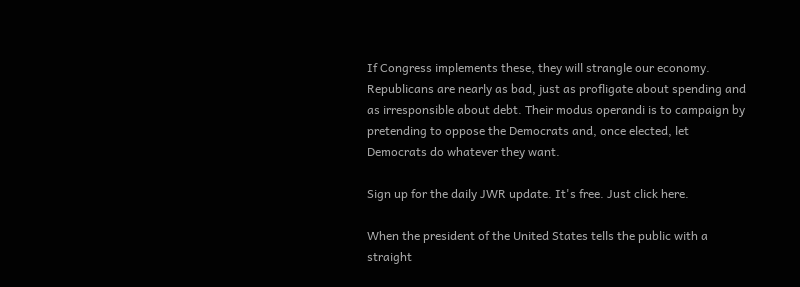If Congress implements these, they will strangle our economy. Republicans are nearly as bad, just as profligate about spending and as irresponsible about debt. Their modus operandi is to campaign by pretending to oppose the Democrats and, once elected, let Democrats do whatever they want.

Sign up for the daily JWR update. It's free. Just click here.

When the president of the United States tells the public with a straight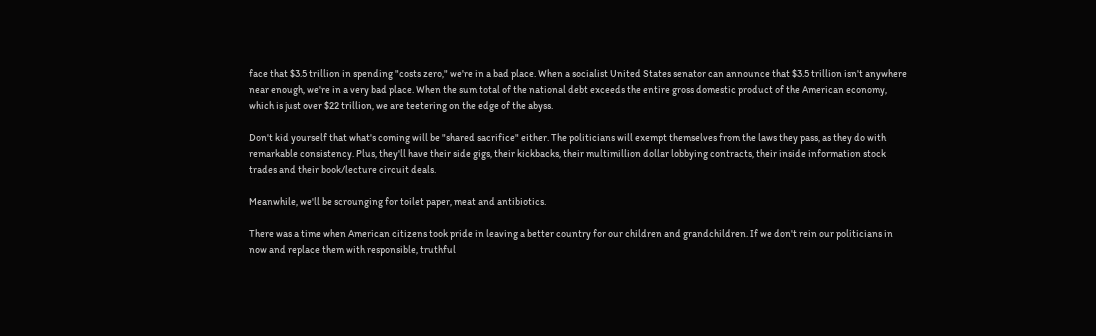face that $3.5 trillion in spending "costs zero," we're in a bad place. When a socialist United States senator can announce that $3.5 trillion isn't anywhere near enough, we're in a very bad place. When the sum total of the national debt exceeds the entire gross domestic product of the American economy, which is just over $22 trillion, we are teetering on the edge of the abyss.

Don't kid yourself that what's coming will be "shared sacrifice" either. The politicians will exempt themselves from the laws they pass, as they do with remarkable consistency. Plus, they'll have their side gigs, their kickbacks, their multimillion dollar lobbying contracts, their inside information stock trades and their book/lecture circuit deals.

Meanwhile, we'll be scrounging for toilet paper, meat and antibiotics.

There was a time when American citizens took pride in leaving a better country for our children and grandchildren. If we don't rein our politicians in now and replace them with responsible, truthful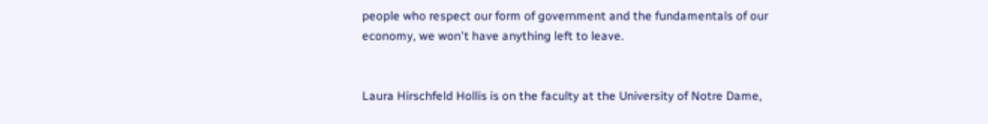people who respect our form of government and the fundamentals of our economy, we won't have anything left to leave.


Laura Hirschfeld Hollis is on the faculty at the University of Notre Dame,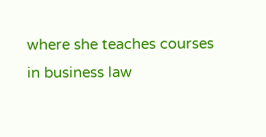where she teaches courses in business law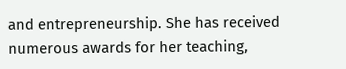and entrepreneurship. She has received numerous awards for her teaching,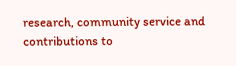research, community service and contributions to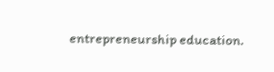entrepreneurship education.